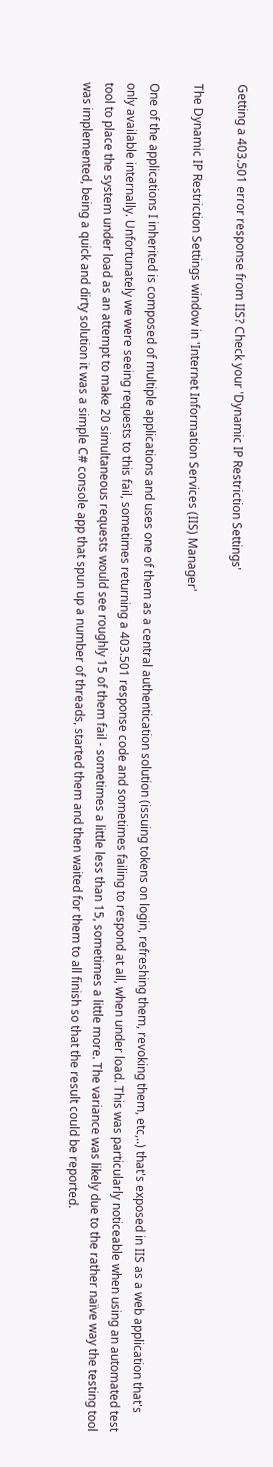Getting a 403.501 error response from IIS? Check your 'Dynamic IP Restriction Settings'

The Dynamic IP Restriction Settings window in 'Internet Information Services (IIS) Manager'

One of the applications I inherited is composed of multiple applications and uses one of them as a central authentication solution (issuing tokens on login, refreshing them, revoking them, etc,..) that's exposed in IIS as a web application that's only available internally. Unfortunately we were seeing requests to this fail, sometimes returning a 403.501 response code and sometimes failing to respond at all, when under load. This was particularly noticeable when using an automated test tool to place the system under load as an attempt to make 20 simultaneous requests would see roughly 15 of them fail - sometimes a little less than 15, sometimes a little more. The variance was likely due to the rather naïve way the testing tool was implemented, being a quick and dirty solution it was a simple C# console app that spun up a number of threads, started them and then waited for them to all finish so that the result could be reported.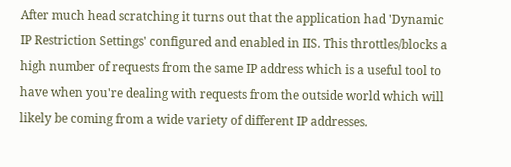After much head scratching it turns out that the application had 'Dynamic IP Restriction Settings' configured and enabled in IIS. This throttles/blocks a high number of requests from the same IP address which is a useful tool to have when you're dealing with requests from the outside world which will likely be coming from a wide variety of different IP addresses.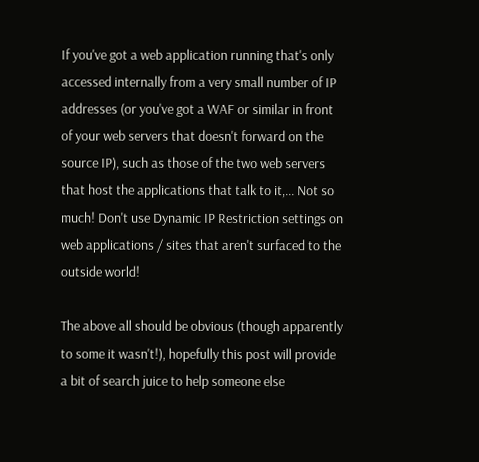If you've got a web application running that's only accessed internally from a very small number of IP addresses (or you've got a WAF or similar in front of your web servers that doesn't forward on the source IP), such as those of the two web servers that host the applications that talk to it,... Not so much! Don't use Dynamic IP Restriction settings on web applications / sites that aren't surfaced to the outside world!

The above all should be obvious (though apparently to some it wasn't!), hopefully this post will provide a bit of search juice to help someone else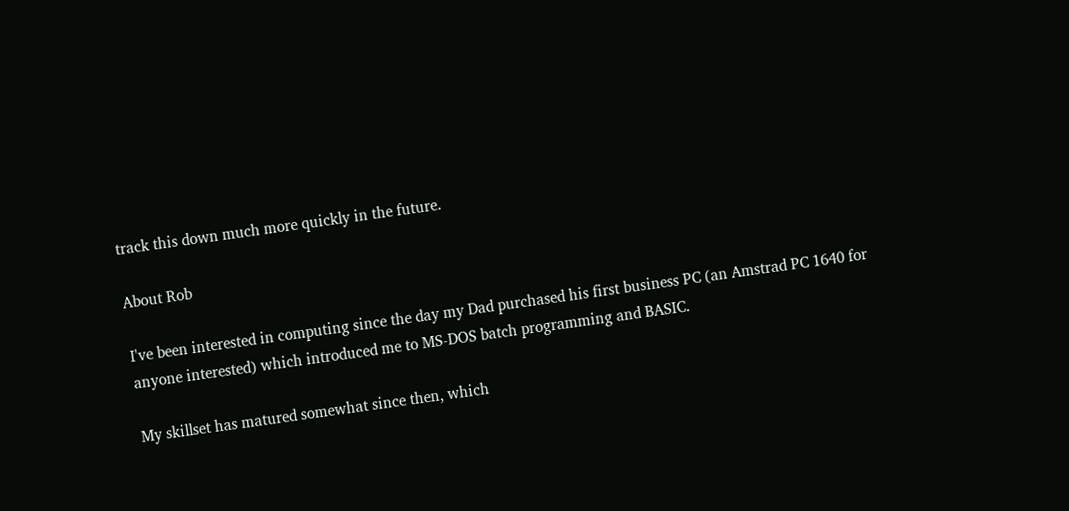track this down much more quickly in the future.

About Rob

I've been interested in computing since the day my Dad purchased his first business PC (an Amstrad PC 1640 for anyone interested) which introduced me to MS-DOS batch programming and BASIC.

My skillset has matured somewhat since then, which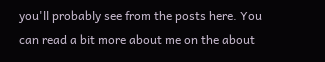you'll probably see from the posts here. You can read a bit more about me on the about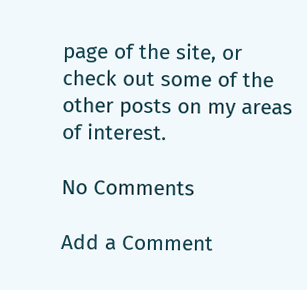page of the site, or check out some of the other posts on my areas of interest.

No Comments

Add a Comment